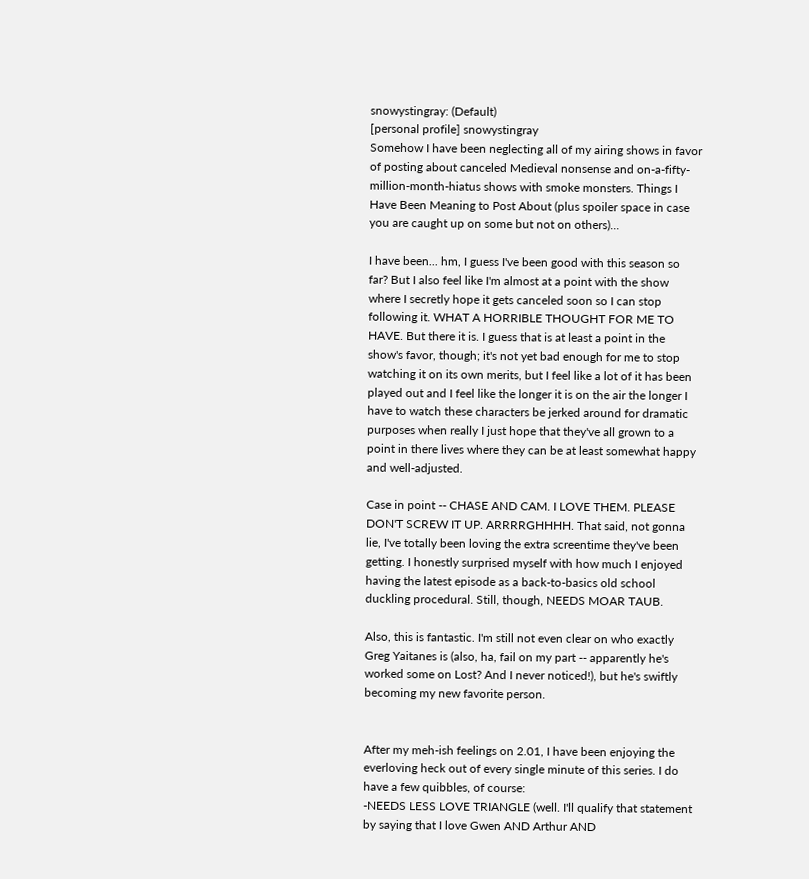snowystingray: (Default)
[personal profile] snowystingray
Somehow I have been neglecting all of my airing shows in favor of posting about canceled Medieval nonsense and on-a-fifty-million-month-hiatus shows with smoke monsters. Things I Have Been Meaning to Post About (plus spoiler space in case you are caught up on some but not on others)...

I have been... hm, I guess I've been good with this season so far? But I also feel like I'm almost at a point with the show where I secretly hope it gets canceled soon so I can stop following it. WHAT A HORRIBLE THOUGHT FOR ME TO HAVE. But there it is. I guess that is at least a point in the show's favor, though; it's not yet bad enough for me to stop watching it on its own merits, but I feel like a lot of it has been played out and I feel like the longer it is on the air the longer I have to watch these characters be jerked around for dramatic purposes when really I just hope that they've all grown to a point in there lives where they can be at least somewhat happy and well-adjusted.

Case in point -- CHASE AND CAM. I LOVE THEM. PLEASE DON'T SCREW IT UP. ARRRRGHHHH. That said, not gonna lie, I've totally been loving the extra screentime they've been getting. I honestly surprised myself with how much I enjoyed having the latest episode as a back-to-basics old school duckling procedural. Still, though, NEEDS MOAR TAUB.

Also, this is fantastic. I'm still not even clear on who exactly Greg Yaitanes is (also, ha, fail on my part -- apparently he's worked some on Lost? And I never noticed!), but he's swiftly becoming my new favorite person.


After my meh-ish feelings on 2.01, I have been enjoying the everloving heck out of every single minute of this series. I do have a few quibbles, of course:
-NEEDS LESS LOVE TRIANGLE (well. I'll qualify that statement by saying that I love Gwen AND Arthur AND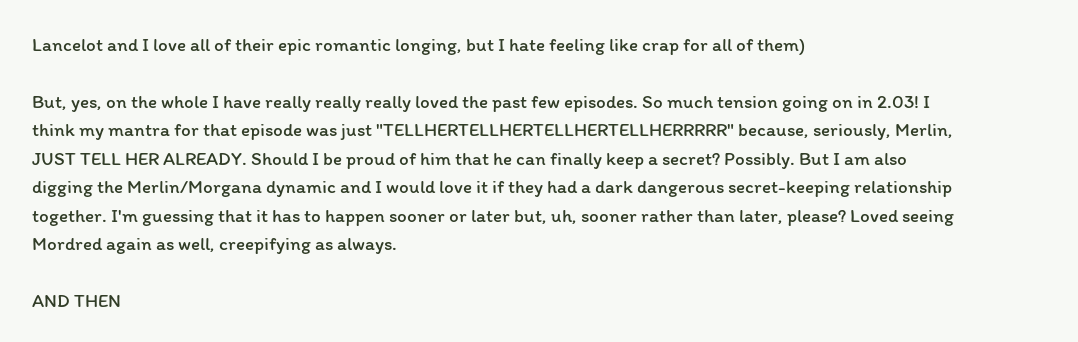Lancelot and I love all of their epic romantic longing, but I hate feeling like crap for all of them)

But, yes, on the whole I have really really really loved the past few episodes. So much tension going on in 2.03! I think my mantra for that episode was just "TELLHERTELLHERTELLHERTELLHERRRRR" because, seriously, Merlin, JUST TELL HER ALREADY. Should I be proud of him that he can finally keep a secret? Possibly. But I am also digging the Merlin/Morgana dynamic and I would love it if they had a dark dangerous secret-keeping relationship together. I'm guessing that it has to happen sooner or later but, uh, sooner rather than later, please? Loved seeing Mordred again as well, creepifying as always.

AND THEN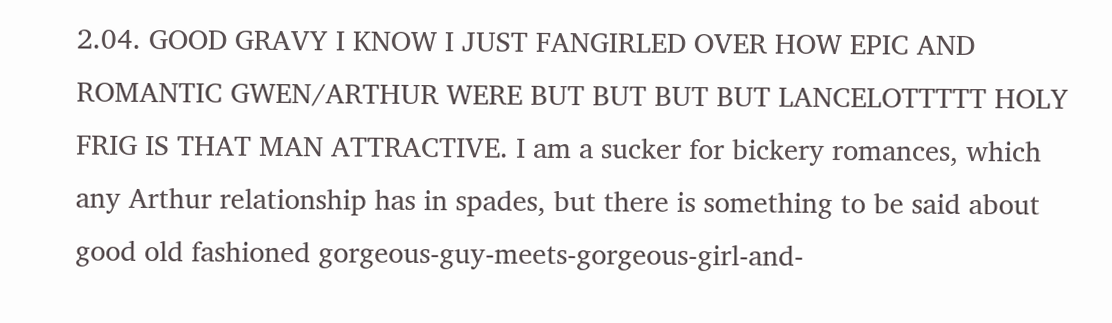2.04. GOOD GRAVY I KNOW I JUST FANGIRLED OVER HOW EPIC AND ROMANTIC GWEN/ARTHUR WERE BUT BUT BUT BUT LANCELOTTTTT HOLY FRIG IS THAT MAN ATTRACTIVE. I am a sucker for bickery romances, which any Arthur relationship has in spades, but there is something to be said about good old fashioned gorgeous-guy-meets-gorgeous-girl-and-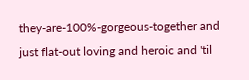they-are-100%-gorgeous-together and just flat-out loving and heroic and 'til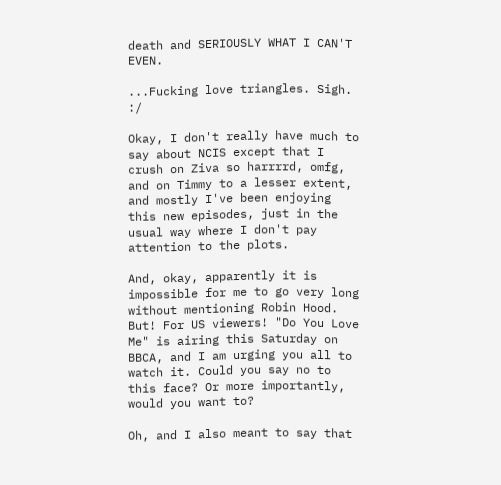death and SERIOUSLY WHAT I CAN'T EVEN.

...Fucking love triangles. Sigh. :/

Okay, I don't really have much to say about NCIS except that I crush on Ziva so harrrrd, omfg, and on Timmy to a lesser extent, and mostly I've been enjoying this new episodes, just in the usual way where I don't pay attention to the plots.

And, okay, apparently it is impossible for me to go very long without mentioning Robin Hood. But! For US viewers! "Do You Love Me" is airing this Saturday on BBCA, and I am urging you all to watch it. Could you say no to this face? Or more importantly, would you want to?

Oh, and I also meant to say that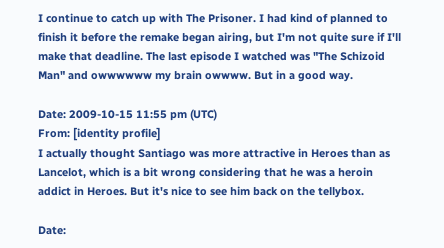I continue to catch up with The Prisoner. I had kind of planned to finish it before the remake began airing, but I'm not quite sure if I'll make that deadline. The last episode I watched was "The Schizoid Man" and owwwwww my brain owwww. But in a good way.

Date: 2009-10-15 11:55 pm (UTC)
From: [identity profile]
I actually thought Santiago was more attractive in Heroes than as Lancelot, which is a bit wrong considering that he was a heroin addict in Heroes. But it's nice to see him back on the tellybox.

Date: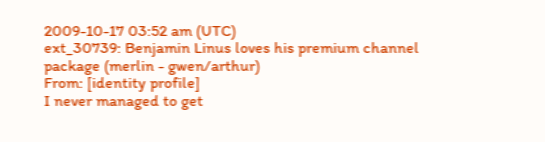2009-10-17 03:52 am (UTC)
ext_30739: Benjamin Linus loves his premium channel package (merlin - gwen/arthur)
From: [identity profile]
I never managed to get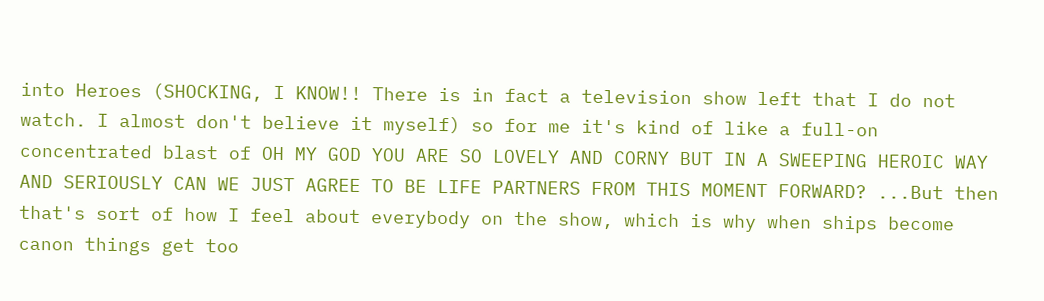into Heroes (SHOCKING, I KNOW!! There is in fact a television show left that I do not watch. I almost don't believe it myself) so for me it's kind of like a full-on concentrated blast of OH MY GOD YOU ARE SO LOVELY AND CORNY BUT IN A SWEEPING HEROIC WAY AND SERIOUSLY CAN WE JUST AGREE TO BE LIFE PARTNERS FROM THIS MOMENT FORWARD? ...But then that's sort of how I feel about everybody on the show, which is why when ships become canon things get too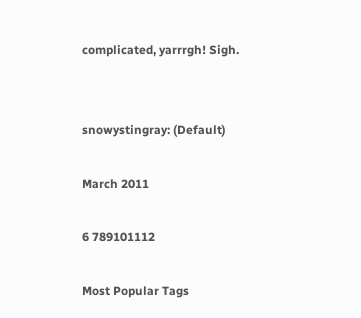complicated, yarrrgh! Sigh.


snowystingray: (Default)

March 2011

6 789101112

Most Popular Tags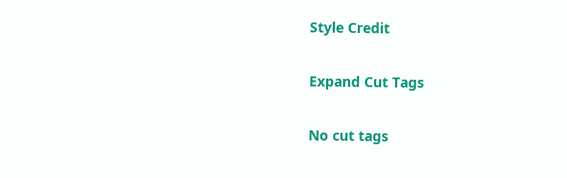Style Credit

Expand Cut Tags

No cut tags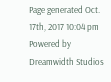Page generated Oct. 17th, 2017 10:04 pm
Powered by Dreamwidth Studios